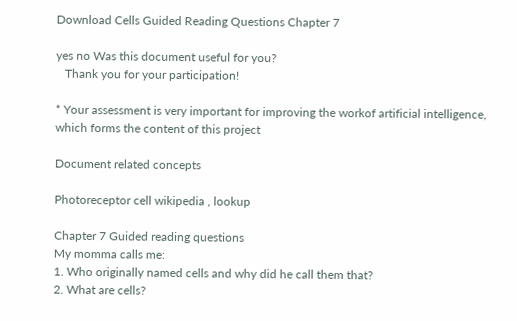Download Cells Guided Reading Questions Chapter 7

yes no Was this document useful for you?
   Thank you for your participation!

* Your assessment is very important for improving the workof artificial intelligence, which forms the content of this project

Document related concepts

Photoreceptor cell wikipedia , lookup

Chapter 7 Guided reading questions
My momma calls me:
1. Who originally named cells and why did he call them that?
2. What are cells?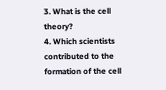3. What is the cell theory?
4. Which scientists contributed to the formation of the cell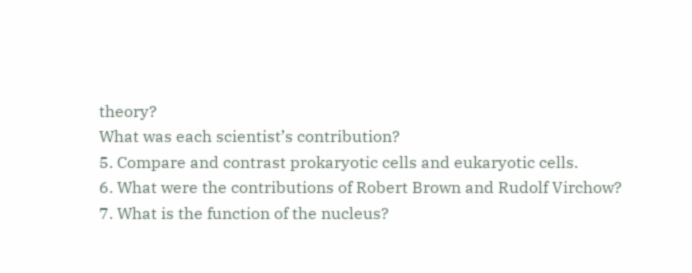theory?
What was each scientist’s contribution?
5. Compare and contrast prokaryotic cells and eukaryotic cells.
6. What were the contributions of Robert Brown and Rudolf Virchow?
7. What is the function of the nucleus?